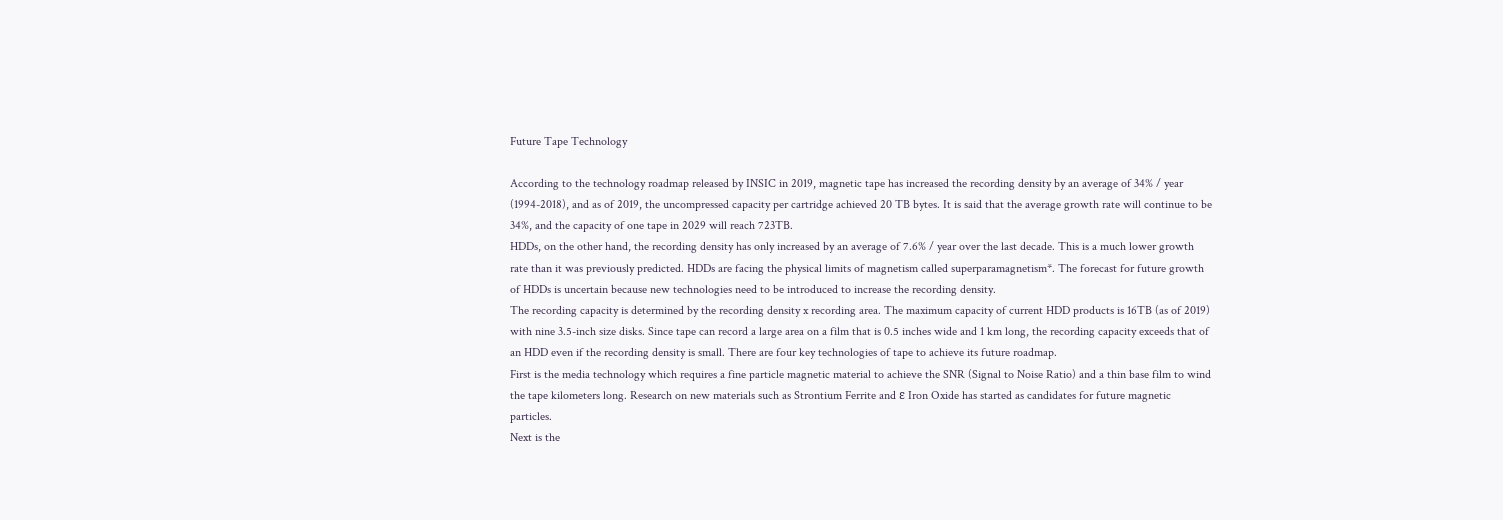Future Tape Technology

According to the technology roadmap released by INSIC in 2019, magnetic tape has increased the recording density by an average of 34% / year (1994-2018), and as of 2019, the uncompressed capacity per cartridge achieved 20 TB bytes. It is said that the average growth rate will continue to be 34%, and the capacity of one tape in 2029 will reach 723TB.
HDDs, on the other hand, the recording density has only increased by an average of 7.6% / year over the last decade. This is a much lower growth rate than it was previously predicted. HDDs are facing the physical limits of magnetism called superparamagnetism*. The forecast for future growth of HDDs is uncertain because new technologies need to be introduced to increase the recording density.
The recording capacity is determined by the recording density x recording area. The maximum capacity of current HDD products is 16TB (as of 2019) with nine 3.5-inch size disks. Since tape can record a large area on a film that is 0.5 inches wide and 1 km long, the recording capacity exceeds that of an HDD even if the recording density is small. There are four key technologies of tape to achieve its future roadmap.
First is the media technology which requires a fine particle magnetic material to achieve the SNR (Signal to Noise Ratio) and a thin base film to wind the tape kilometers long. Research on new materials such as Strontium Ferrite and ε Iron Oxide has started as candidates for future magnetic particles.
Next is the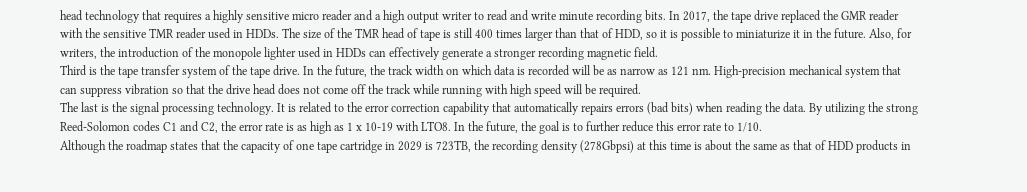head technology that requires a highly sensitive micro reader and a high output writer to read and write minute recording bits. In 2017, the tape drive replaced the GMR reader with the sensitive TMR reader used in HDDs. The size of the TMR head of tape is still 400 times larger than that of HDD, so it is possible to miniaturize it in the future. Also, for writers, the introduction of the monopole lighter used in HDDs can effectively generate a stronger recording magnetic field.
Third is the tape transfer system of the tape drive. In the future, the track width on which data is recorded will be as narrow as 121 nm. High-precision mechanical system that can suppress vibration so that the drive head does not come off the track while running with high speed will be required.
The last is the signal processing technology. It is related to the error correction capability that automatically repairs errors (bad bits) when reading the data. By utilizing the strong Reed-Solomon codes C1 and C2, the error rate is as high as 1 x 10-19 with LTO8. In the future, the goal is to further reduce this error rate to 1/10.
Although the roadmap states that the capacity of one tape cartridge in 2029 is 723TB, the recording density (278Gbpsi) at this time is about the same as that of HDD products in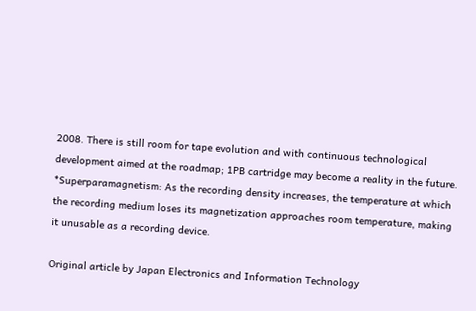2008. There is still room for tape evolution and with continuous technological development aimed at the roadmap; 1PB cartridge may become a reality in the future.
*Superparamagnetism: As the recording density increases, the temperature at which the recording medium loses its magnetization approaches room temperature, making it unusable as a recording device.

Original article by Japan Electronics and Information Technology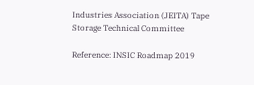Industries Association (JEITA) Tape Storage Technical Committee

Reference: INSIC Roadmap 2019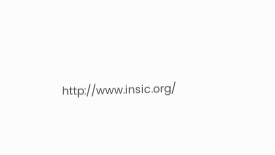http://www.insic.org/